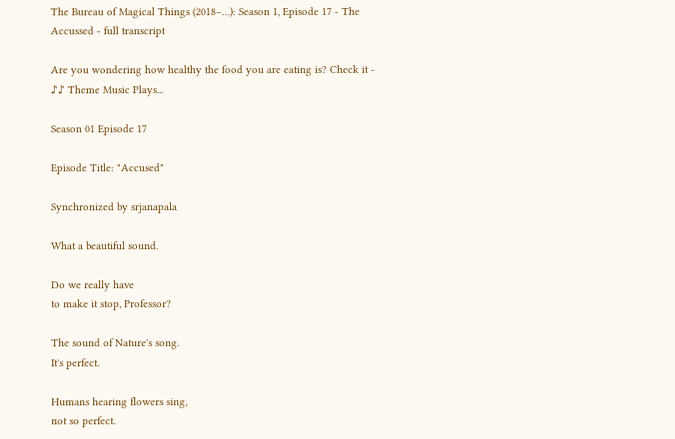The Bureau of Magical Things (2018–…): Season 1, Episode 17 - The Accussed - full transcript

Are you wondering how healthy the food you are eating is? Check it -
♪♪ Theme Music Plays...

Season 01 Episode 17

Episode Title: "Accused"

Synchronized by srjanapala

What a beautiful sound.

Do we really have
to make it stop, Professor?

The sound of Nature's song.
It's perfect.

Humans hearing flowers sing,
not so perfect.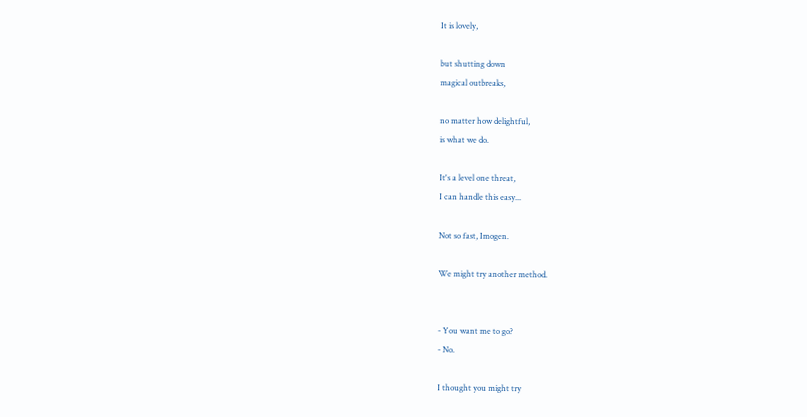It is lovely,

but shutting down
magical outbreaks,

no matter how delightful,
is what we do.

It's a level one threat,
I can handle this easy...

Not so fast, Imogen.

We might try another method.


- You want me to go?
- No.

I thought you might try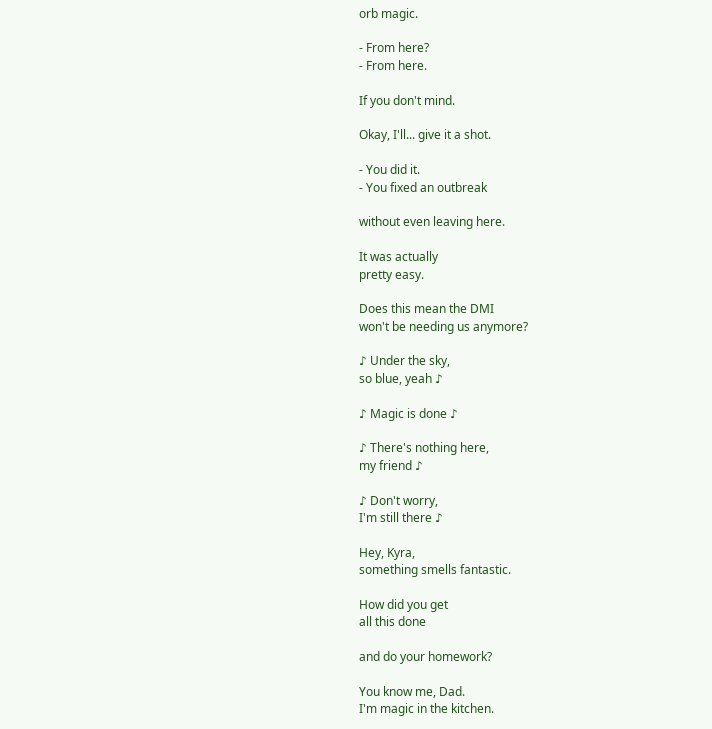orb magic.

- From here?
- From here.

If you don't mind.

Okay, I'll... give it a shot.

- You did it.
- You fixed an outbreak

without even leaving here.

It was actually
pretty easy.

Does this mean the DMI
won't be needing us anymore?

♪ Under the sky,
so blue, yeah ♪

♪ Magic is done ♪

♪ There's nothing here,
my friend ♪

♪ Don't worry,
I'm still there ♪

Hey, Kyra,
something smells fantastic.

How did you get
all this done

and do your homework?

You know me, Dad.
I'm magic in the kitchen.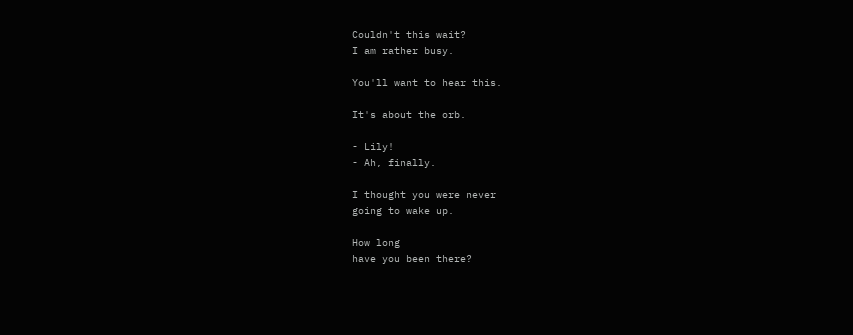Couldn't this wait?
I am rather busy.

You'll want to hear this.

It's about the orb.

- Lily!
- Ah, finally.

I thought you were never
going to wake up.

How long
have you been there?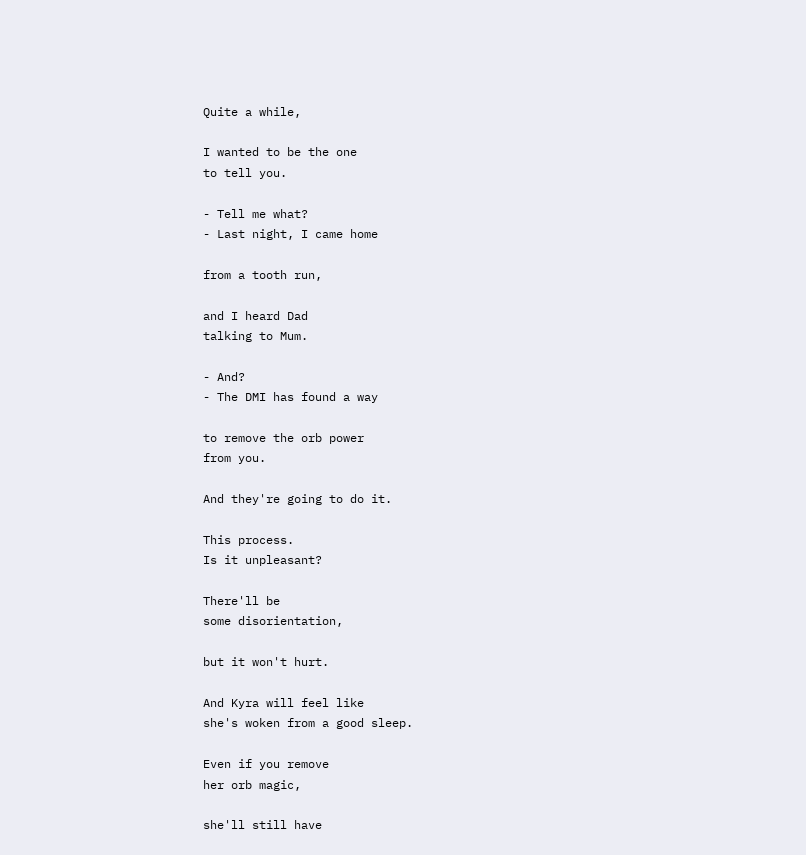Quite a while,

I wanted to be the one
to tell you.

- Tell me what?
- Last night, I came home

from a tooth run,

and I heard Dad
talking to Mum.

- And?
- The DMI has found a way

to remove the orb power
from you.

And they're going to do it.

This process.
Is it unpleasant?

There'll be
some disorientation,

but it won't hurt.

And Kyra will feel like
she's woken from a good sleep.

Even if you remove
her orb magic,

she'll still have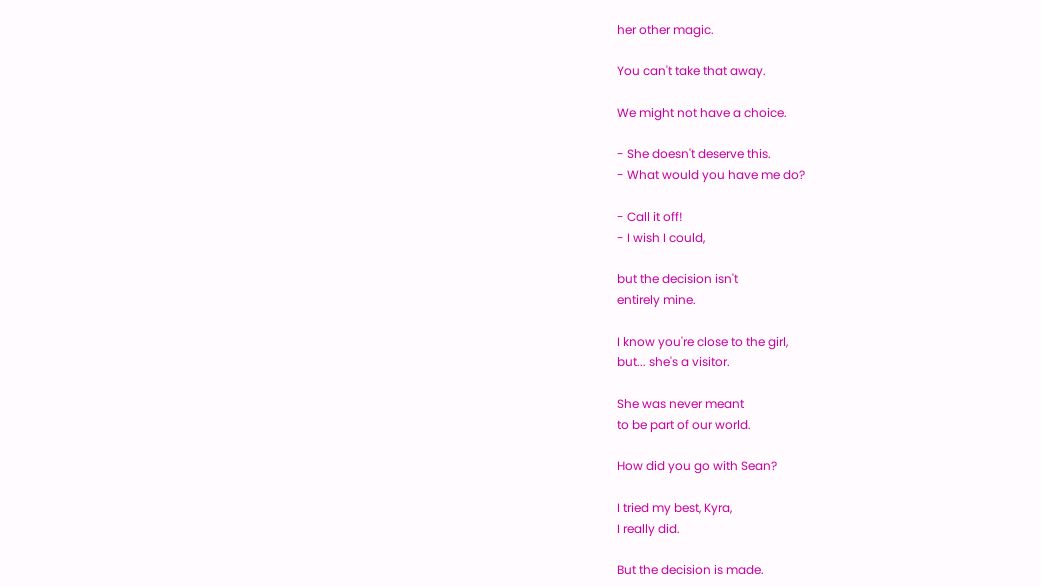her other magic.

You can't take that away.

We might not have a choice.

- She doesn't deserve this.
- What would you have me do?

- Call it off!
- I wish I could,

but the decision isn't
entirely mine.

I know you're close to the girl,
but... she's a visitor.

She was never meant
to be part of our world.

How did you go with Sean?

I tried my best, Kyra,
I really did.

But the decision is made.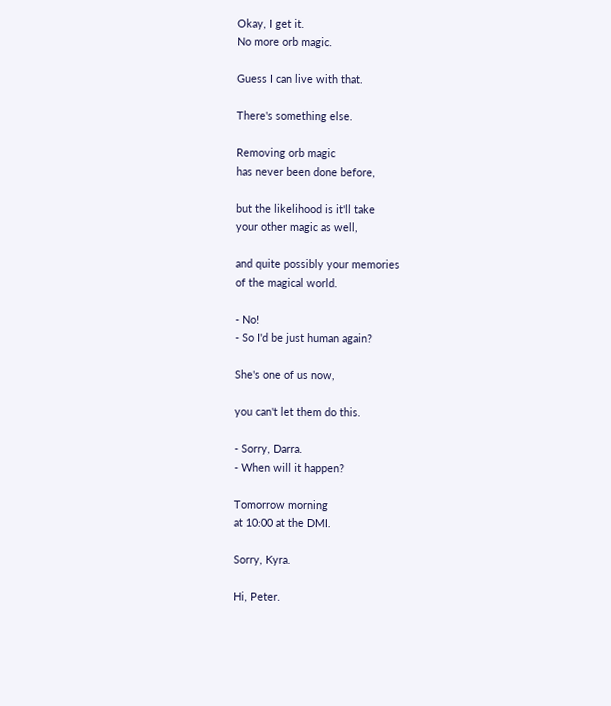Okay, I get it.
No more orb magic.

Guess I can live with that.

There's something else.

Removing orb magic
has never been done before,

but the likelihood is it'll take
your other magic as well,

and quite possibly your memories
of the magical world.

- No!
- So I'd be just human again?

She's one of us now,

you can't let them do this.

- Sorry, Darra.
- When will it happen?

Tomorrow morning
at 10:00 at the DMI.

Sorry, Kyra.

Hi, Peter.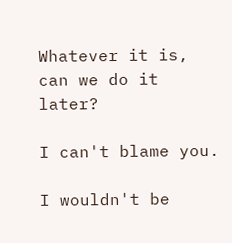Whatever it is,
can we do it later?

I can't blame you.

I wouldn't be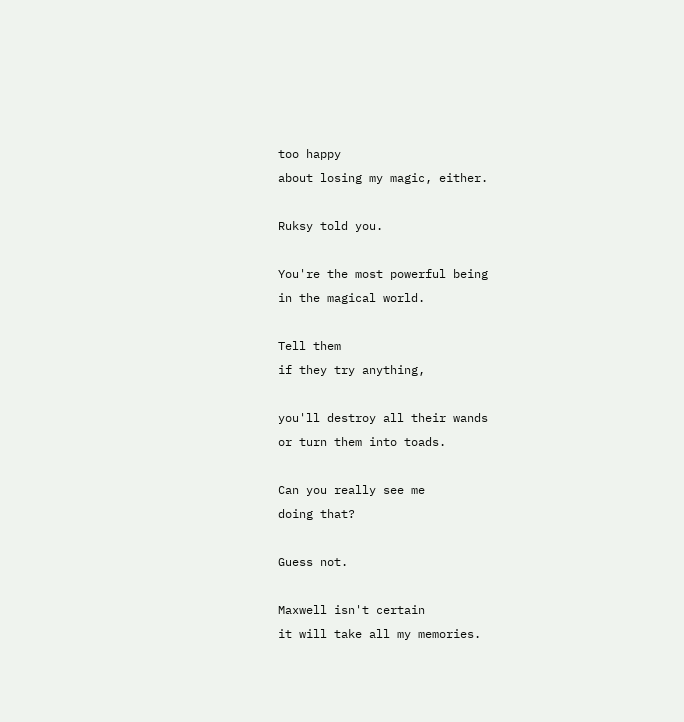too happy
about losing my magic, either.

Ruksy told you.

You're the most powerful being
in the magical world.

Tell them
if they try anything,

you'll destroy all their wands
or turn them into toads.

Can you really see me
doing that?

Guess not.

Maxwell isn't certain
it will take all my memories.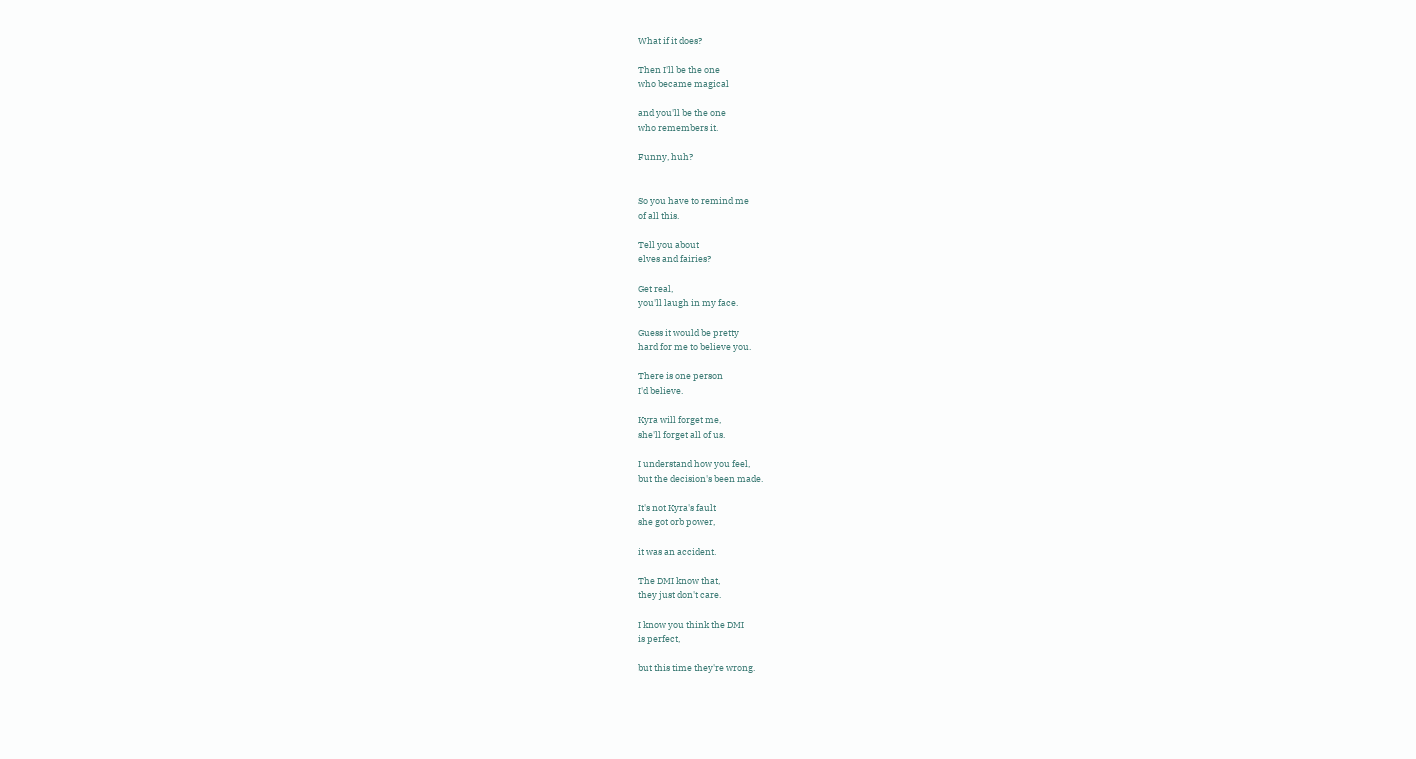What if it does?

Then I'll be the one
who became magical

and you'll be the one
who remembers it.

Funny, huh?


So you have to remind me
of all this.

Tell you about
elves and fairies?

Get real,
you'll laugh in my face.

Guess it would be pretty
hard for me to believe you.

There is one person
I'd believe.

Kyra will forget me,
she'll forget all of us.

I understand how you feel,
but the decision's been made.

It's not Kyra's fault
she got orb power,

it was an accident.

The DMI know that,
they just don't care.

I know you think the DMI
is perfect,

but this time they're wrong.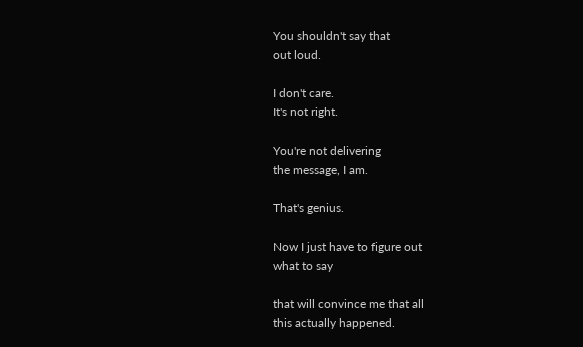You shouldn't say that
out loud.

I don't care.
It's not right.

You're not delivering
the message, I am.

That's genius.

Now I just have to figure out
what to say

that will convince me that all
this actually happened.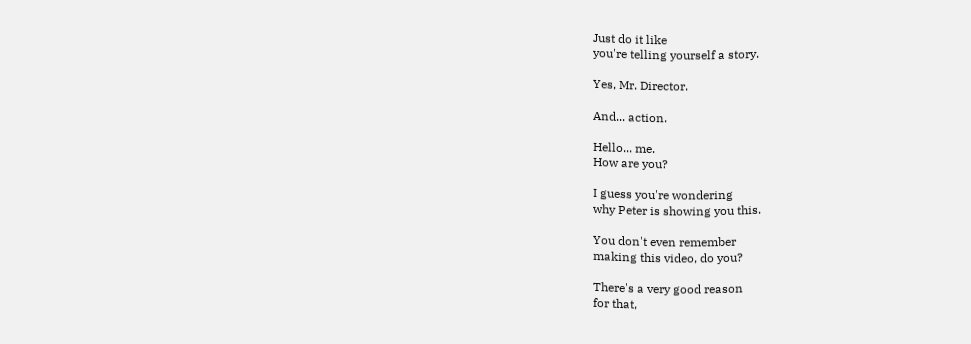Just do it like
you're telling yourself a story.

Yes, Mr. Director.

And... action.

Hello... me.
How are you?

I guess you're wondering
why Peter is showing you this.

You don't even remember
making this video, do you?

There's a very good reason
for that,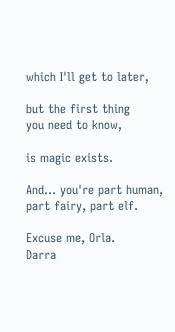which I'll get to later,

but the first thing
you need to know,

is magic exists.

And... you're part human,
part fairy, part elf.

Excuse me, Orla.
Darra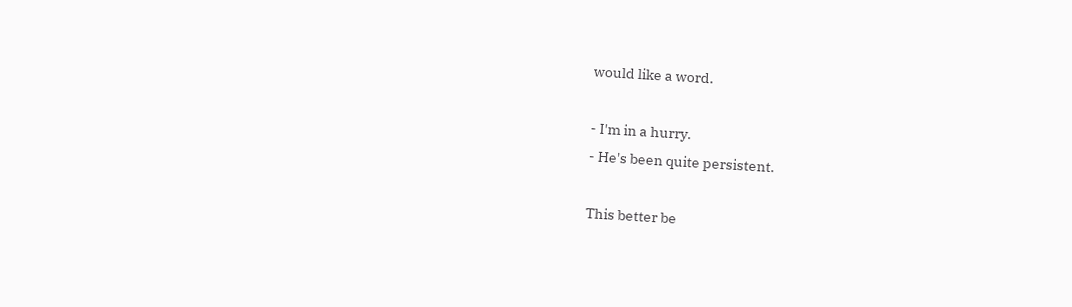would like a word.

- I'm in a hurry.
- He's been quite persistent.

This better be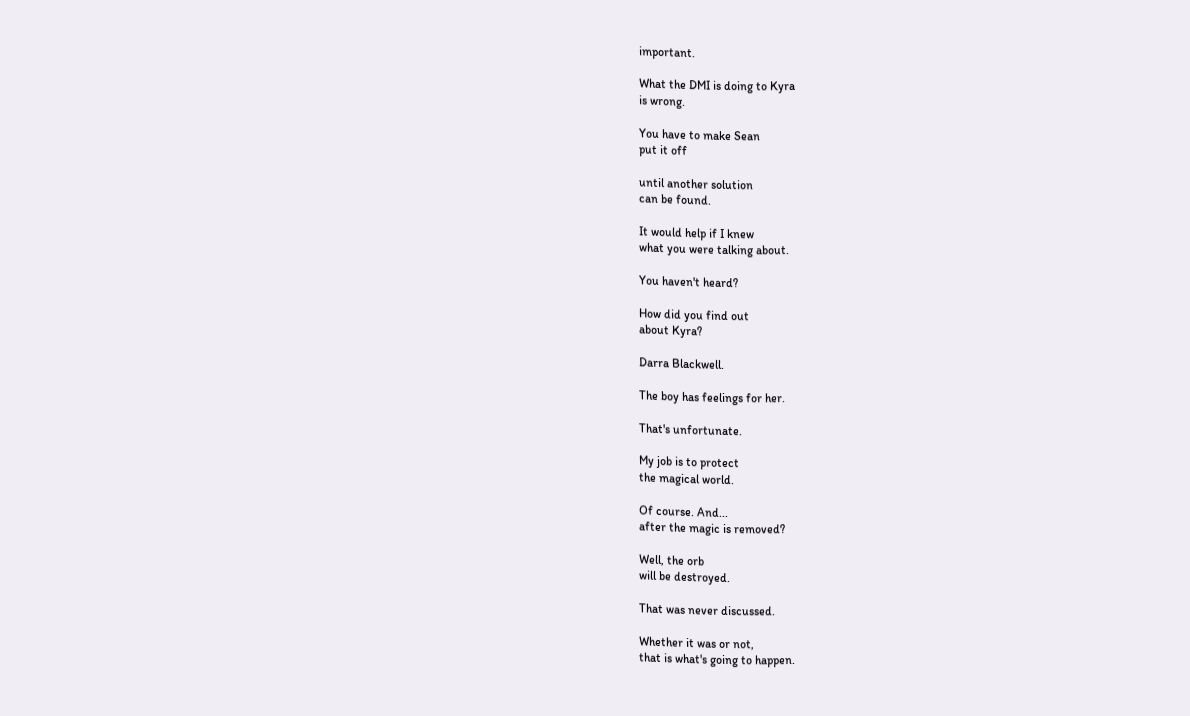important.

What the DMI is doing to Kyra
is wrong.

You have to make Sean
put it off

until another solution
can be found.

It would help if I knew
what you were talking about.

You haven't heard?

How did you find out
about Kyra?

Darra Blackwell.

The boy has feelings for her.

That's unfortunate.

My job is to protect
the magical world.

Of course. And...
after the magic is removed?

Well, the orb
will be destroyed.

That was never discussed.

Whether it was or not,
that is what's going to happen.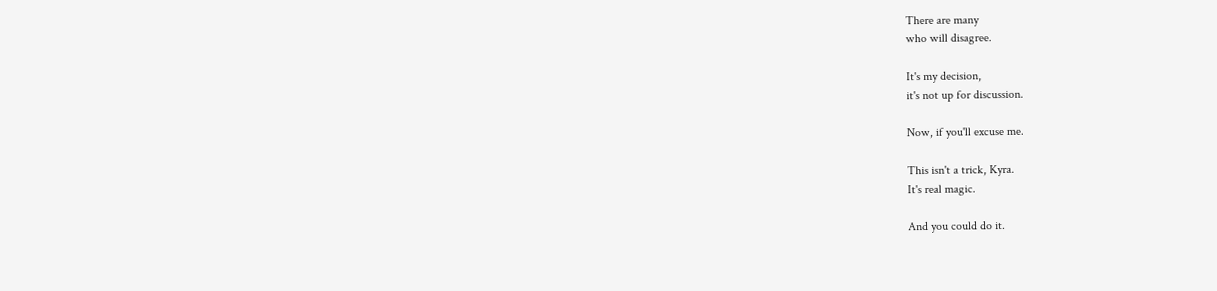There are many
who will disagree.

It's my decision,
it's not up for discussion.

Now, if you'll excuse me.

This isn't a trick, Kyra.
It's real magic.

And you could do it.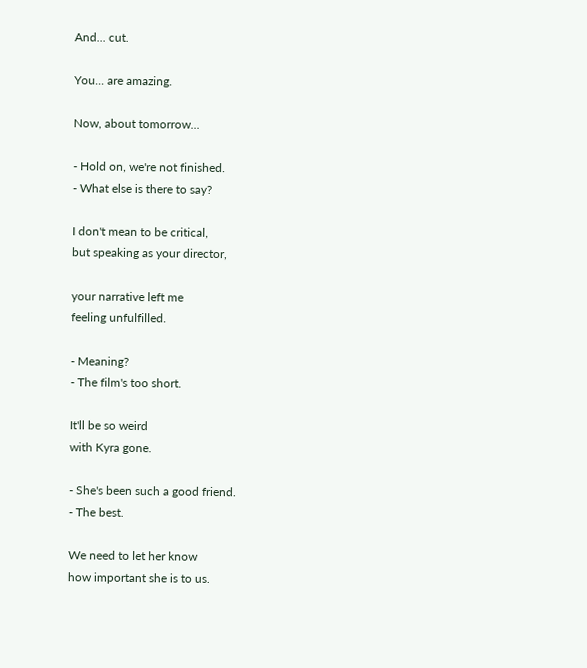And... cut.

You... are amazing.

Now, about tomorrow...

- Hold on, we're not finished.
- What else is there to say?

I don't mean to be critical,
but speaking as your director,

your narrative left me
feeling unfulfilled.

- Meaning?
- The film's too short.

It'll be so weird
with Kyra gone.

- She's been such a good friend.
- The best.

We need to let her know
how important she is to us.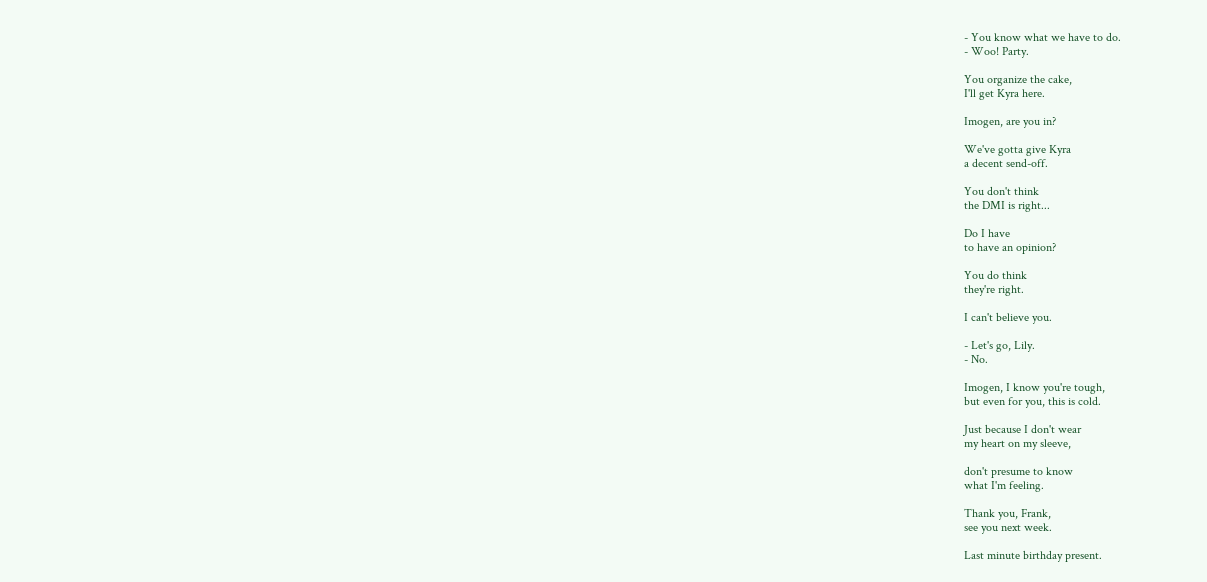- You know what we have to do.
- Woo! Party.

You organize the cake,
I'll get Kyra here.

Imogen, are you in?

We've gotta give Kyra
a decent send-off.

You don't think
the DMI is right...

Do I have
to have an opinion?

You do think
they're right.

I can't believe you.

- Let's go, Lily.
- No.

Imogen, I know you're tough,
but even for you, this is cold.

Just because I don't wear
my heart on my sleeve,

don't presume to know
what I'm feeling.

Thank you, Frank,
see you next week.

Last minute birthday present.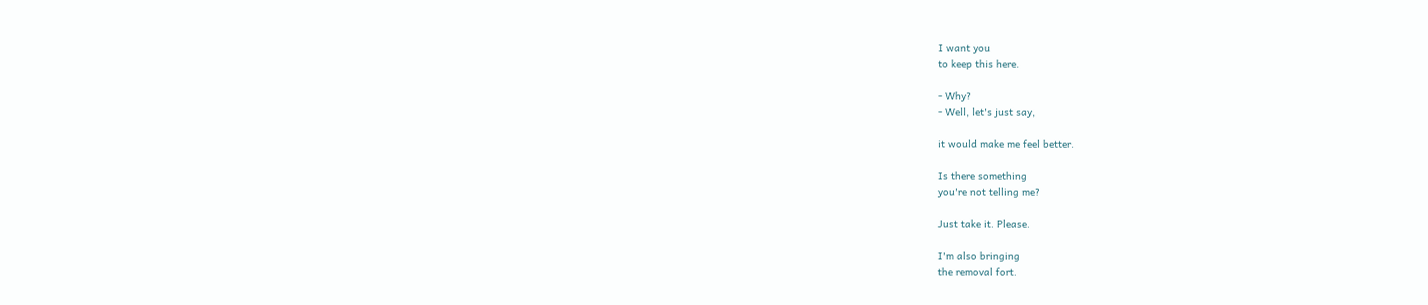I want you
to keep this here.

- Why?
- Well, let's just say,

it would make me feel better.

Is there something
you're not telling me?

Just take it. Please.

I'm also bringing
the removal fort.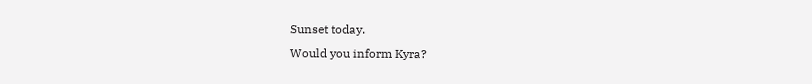Sunset today.
Would you inform Kyra?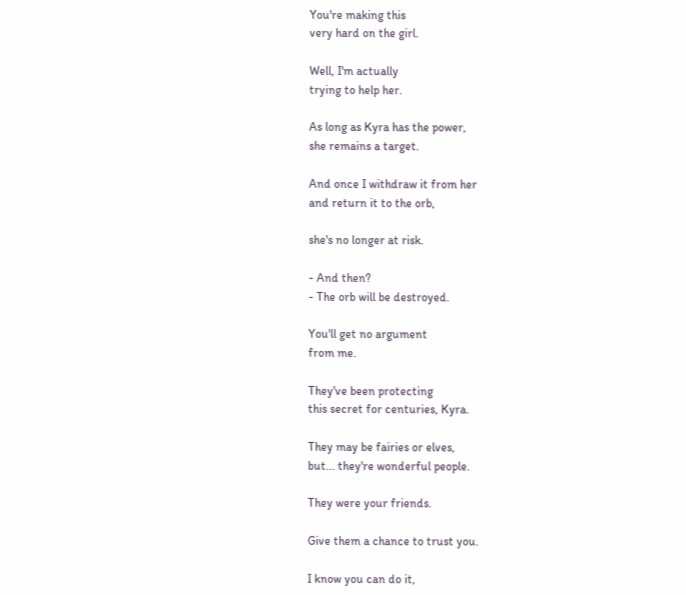You're making this
very hard on the girl.

Well, I'm actually
trying to help her.

As long as Kyra has the power,
she remains a target.

And once I withdraw it from her
and return it to the orb,

she's no longer at risk.

- And then?
- The orb will be destroyed.

You'll get no argument
from me.

They've been protecting
this secret for centuries, Kyra.

They may be fairies or elves,
but... they're wonderful people.

They were your friends.

Give them a chance to trust you.

I know you can do it,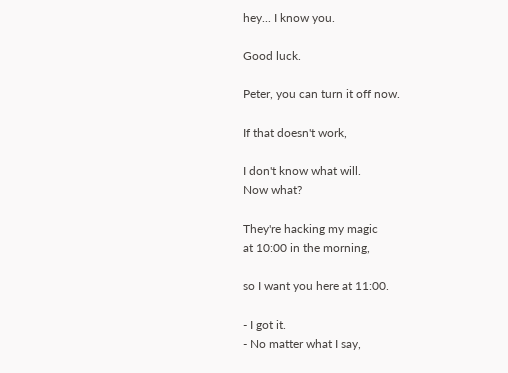hey... I know you.

Good luck.

Peter, you can turn it off now.

If that doesn't work,

I don't know what will.
Now what?

They're hacking my magic
at 10:00 in the morning,

so I want you here at 11:00.

- I got it.
- No matter what I say,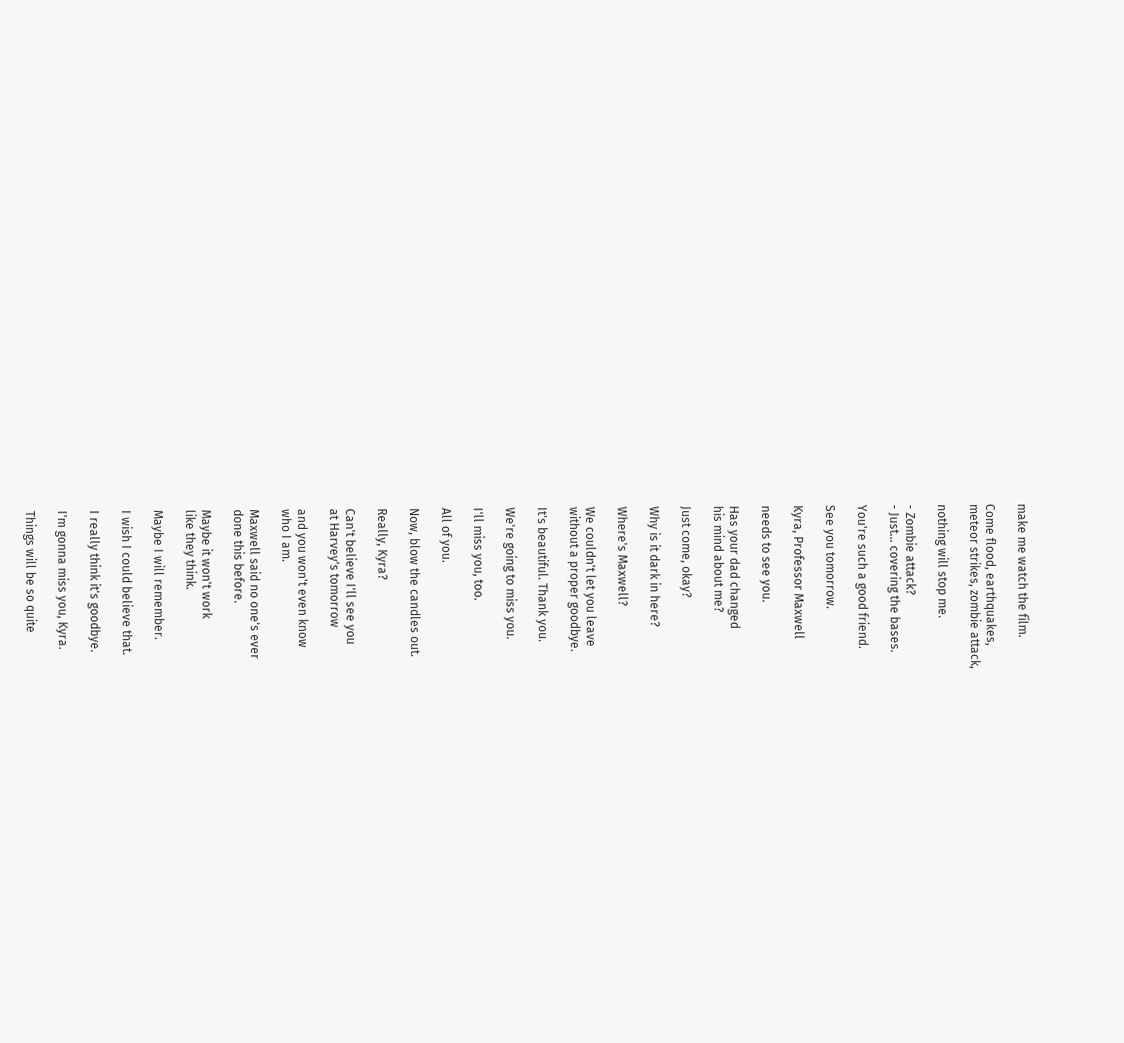make me watch the film.

Come flood, earthquakes,
meteor strikes, zombie attack,

nothing will stop me.

- Zombie attack?
- Just... covering the bases.

You're such a good friend.

See you tomorrow.

Kyra, Professor Maxwell

needs to see you.

Has your dad changed
his mind about me?

Just come, okay?

Why is it dark in here?

Where's Maxwell?

We couldn't let you leave
without a proper goodbye.

It's beautiful. Thank you.

We're going to miss you.

I'll miss you, too.

All of you.

Now, blow the candles out.

Really, Kyra?

Can't believe I'll see you
at Harvey's tomorrow

and you won't even know
who I am.

Maxwell said no one's ever
done this before.

Maybe it won't work
like they think.

Maybe I will remember.

I wish I could believe that.

I really think it's goodbye.

I'm gonna miss you, Kyra.

Things will be so quite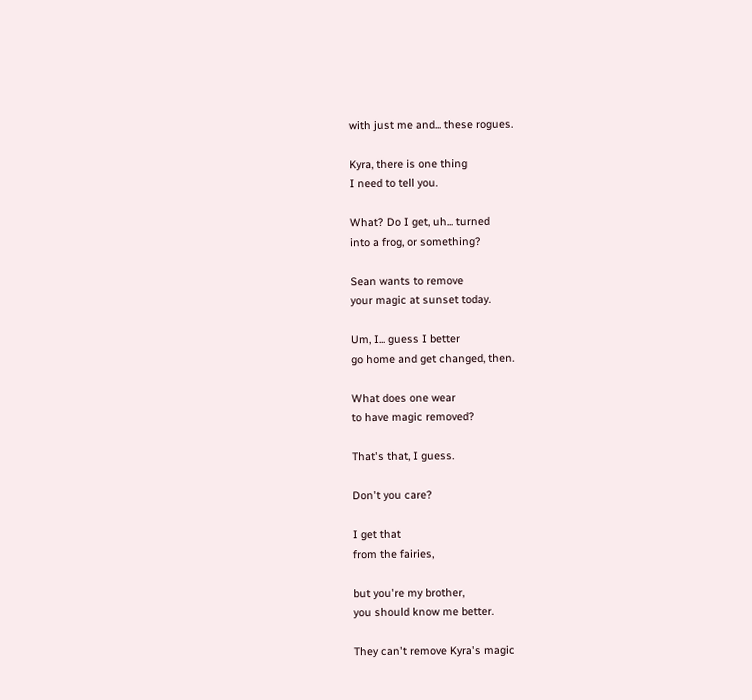with just me and... these rogues.

Kyra, there is one thing
I need to tell you.

What? Do I get, uh... turned
into a frog, or something?

Sean wants to remove
your magic at sunset today.

Um, I... guess I better
go home and get changed, then.

What does one wear
to have magic removed?

That's that, I guess.

Don't you care?

I get that
from the fairies,

but you're my brother,
you should know me better.

They can't remove Kyra's magic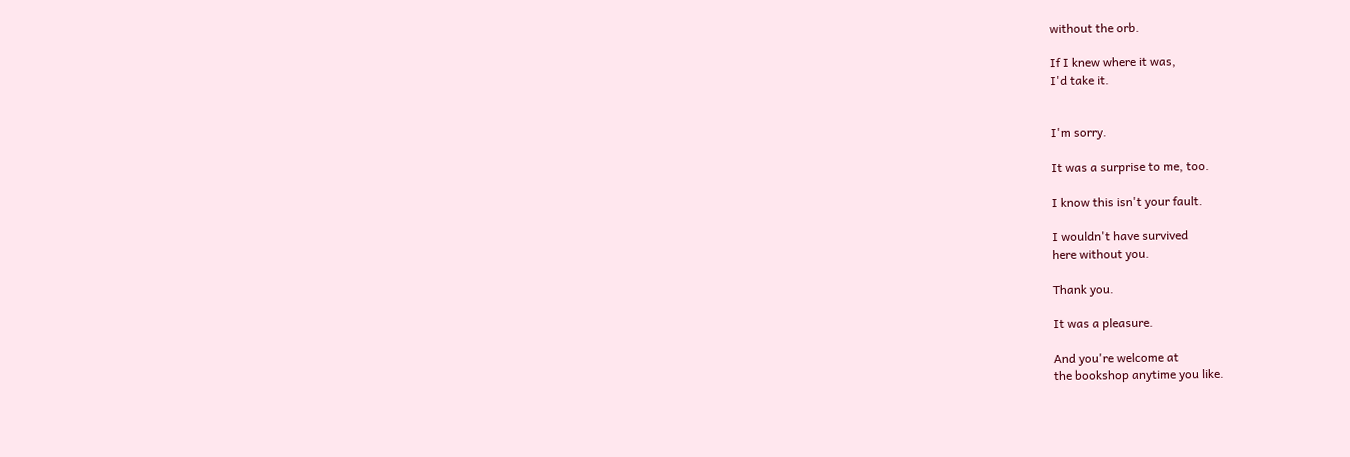without the orb.

If I knew where it was,
I'd take it.


I'm sorry.

It was a surprise to me, too.

I know this isn't your fault.

I wouldn't have survived
here without you.

Thank you.

It was a pleasure.

And you're welcome at
the bookshop anytime you like.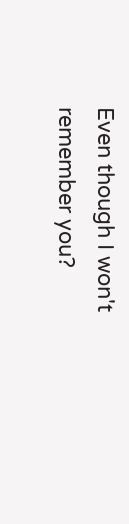Even though I won't
remember you?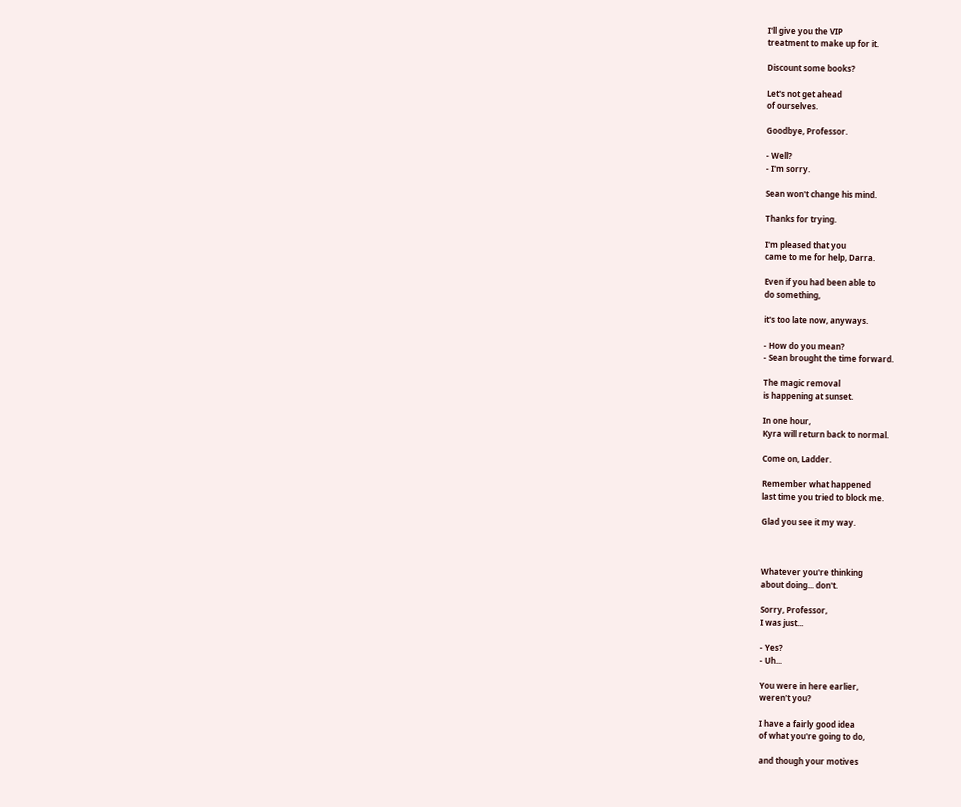I'll give you the VIP
treatment to make up for it.

Discount some books?

Let's not get ahead
of ourselves.

Goodbye, Professor.

- Well?
- I'm sorry.

Sean won't change his mind.

Thanks for trying.

I'm pleased that you
came to me for help, Darra.

Even if you had been able to
do something,

it's too late now, anyways.

- How do you mean?
- Sean brought the time forward.

The magic removal
is happening at sunset.

In one hour,
Kyra will return back to normal.

Come on, Ladder.

Remember what happened
last time you tried to block me.

Glad you see it my way.



Whatever you're thinking
about doing... don't.

Sorry, Professor,
I was just...

- Yes?
- Uh...

You were in here earlier,
weren't you?

I have a fairly good idea
of what you're going to do,

and though your motives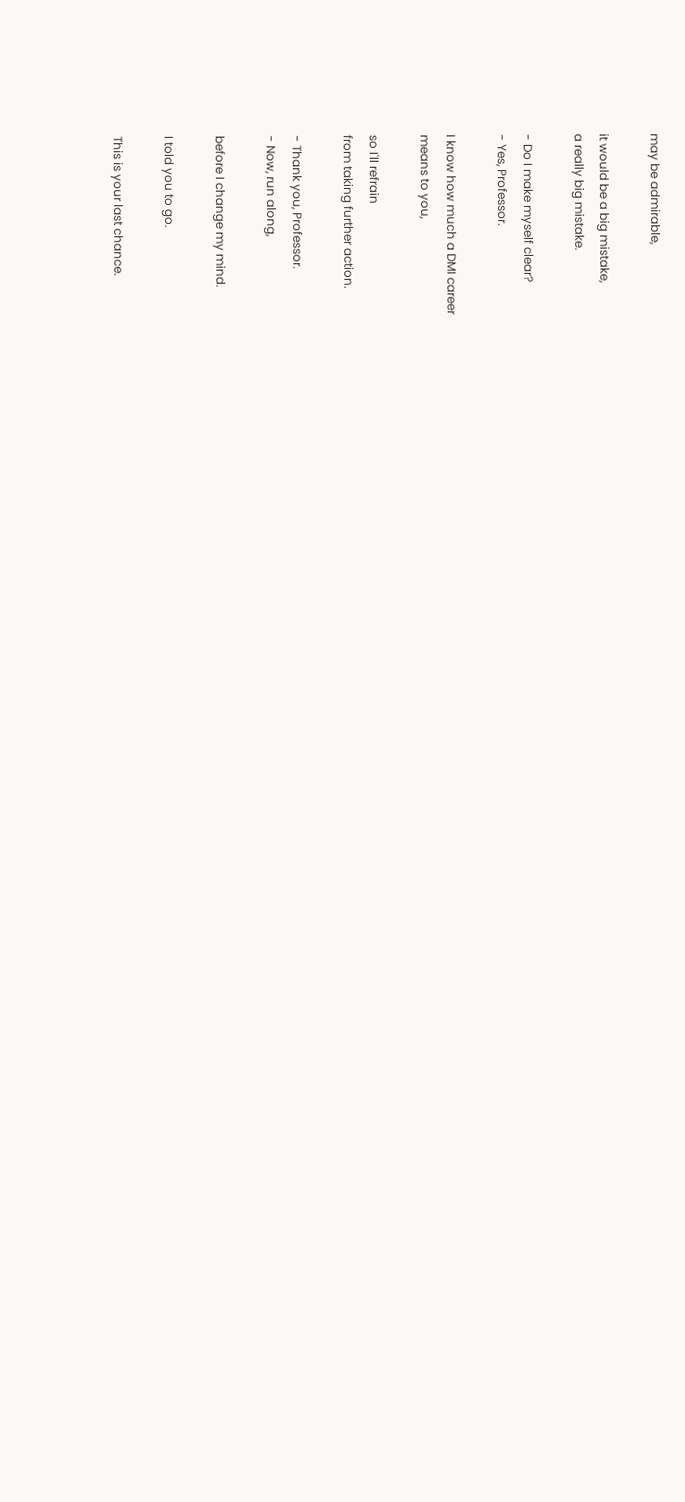may be admirable,

it would be a big mistake,
a really big mistake.

- Do I make myself clear?
- Yes, Professor.

I know how much a DMI career
means to you,

so I'll refrain
from taking further action.

- Thank you, Professor.
- Now, run along,

before I change my mind.

I told you to go.

This is your last chance.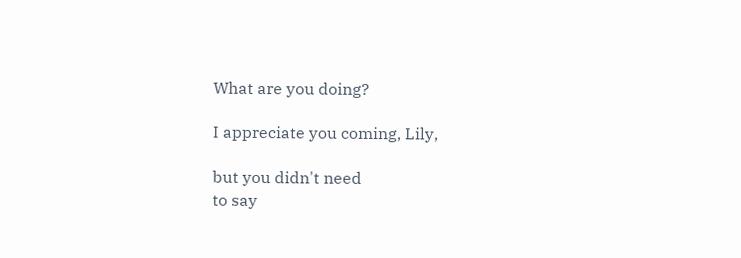What are you doing?

I appreciate you coming, Lily,

but you didn't need
to say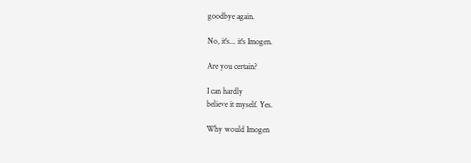goodbye again.

No, it's... it's Imogen.

Are you certain?

I can hardly
believe it myself. Yes.

Why would Imogen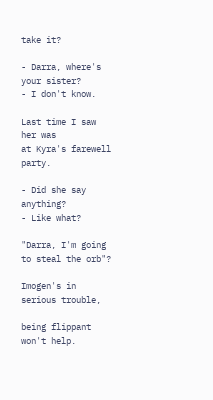take it?

- Darra, where's your sister?
- I don't know.

Last time I saw her was
at Kyra's farewell party.

- Did she say anything?
- Like what?

"Darra, I'm going
to steal the orb"?

Imogen's in serious trouble,

being flippant won't help.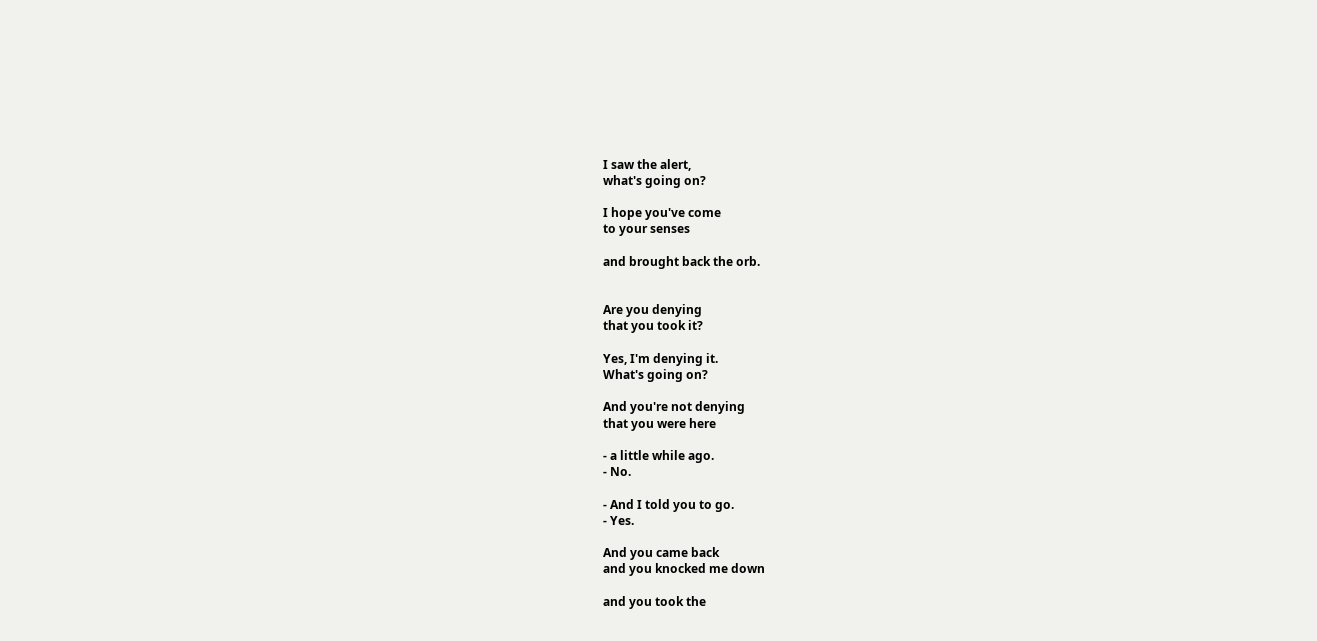I saw the alert,
what's going on?

I hope you've come
to your senses

and brought back the orb.


Are you denying
that you took it?

Yes, I'm denying it.
What's going on?

And you're not denying
that you were here

- a little while ago.
- No.

- And I told you to go.
- Yes.

And you came back
and you knocked me down

and you took the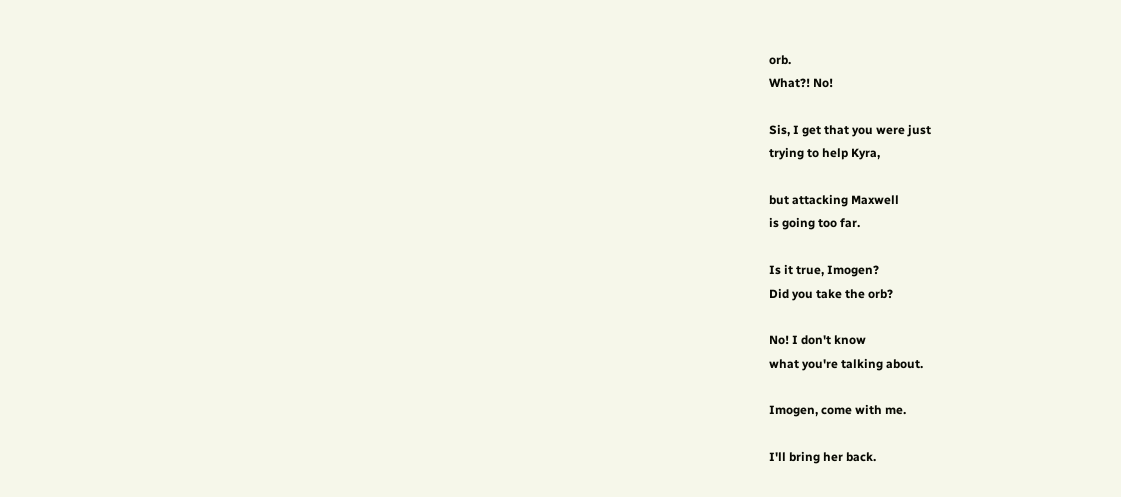orb.
What?! No!

Sis, I get that you were just
trying to help Kyra,

but attacking Maxwell
is going too far.

Is it true, Imogen?
Did you take the orb?

No! I don't know
what you're talking about.

Imogen, come with me.

I'll bring her back.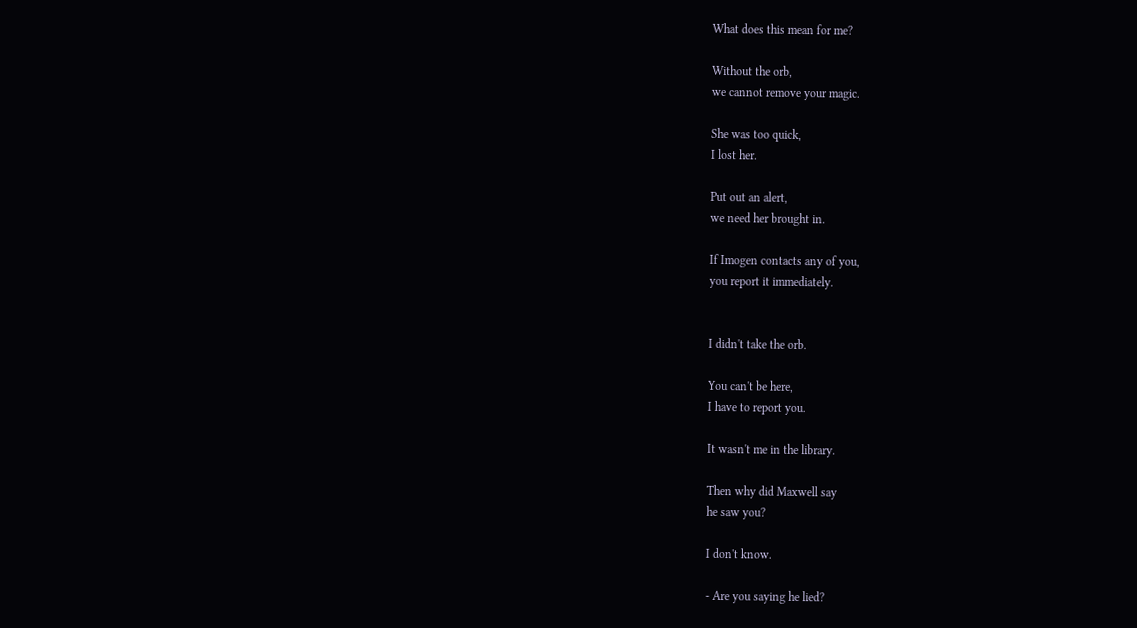What does this mean for me?

Without the orb,
we cannot remove your magic.

She was too quick,
I lost her.

Put out an alert,
we need her brought in.

If Imogen contacts any of you,
you report it immediately.


I didn't take the orb.

You can't be here,
I have to report you.

It wasn't me in the library.

Then why did Maxwell say
he saw you?

I don't know.

- Are you saying he lied?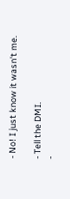- No! I just know it wasn't me.

- Tell the DMI.
-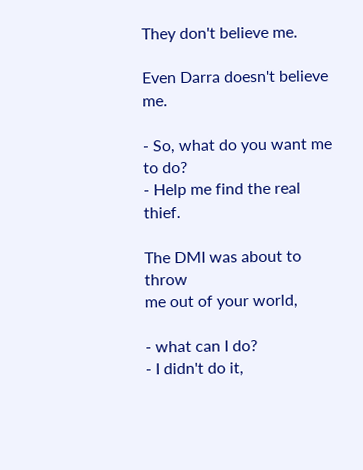They don't believe me.

Even Darra doesn't believe me.

- So, what do you want me to do?
- Help me find the real thief.

The DMI was about to throw
me out of your world,

- what can I do?
- I didn't do it,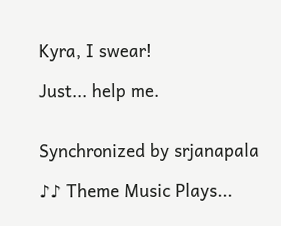Kyra, I swear!

Just... help me.


Synchronized by srjanapala

♪♪ Theme Music Plays...